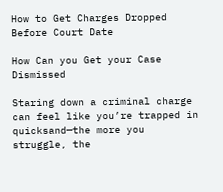How to Get Charges Dropped Before Court Date

How Can you Get your Case Dismissed

Staring down a criminal charge can feel like you’re trapped in quicksand—the more you struggle, the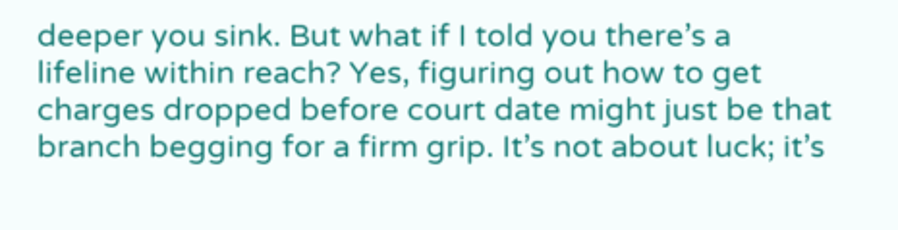deeper you sink. But what if I told you there’s a lifeline within reach? Yes, figuring out how to get charges dropped before court date might just be that branch begging for a firm grip. It’s not about luck; it’s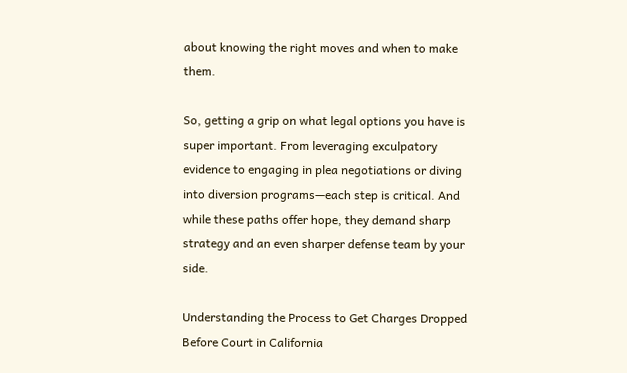about knowing the right moves and when to make them.

So, getting a grip on what legal options you have is super important. From leveraging exculpatory evidence to engaging in plea negotiations or diving into diversion programs—each step is critical. And while these paths offer hope, they demand sharp strategy and an even sharper defense team by your side.

Understanding the Process to Get Charges Dropped Before Court in California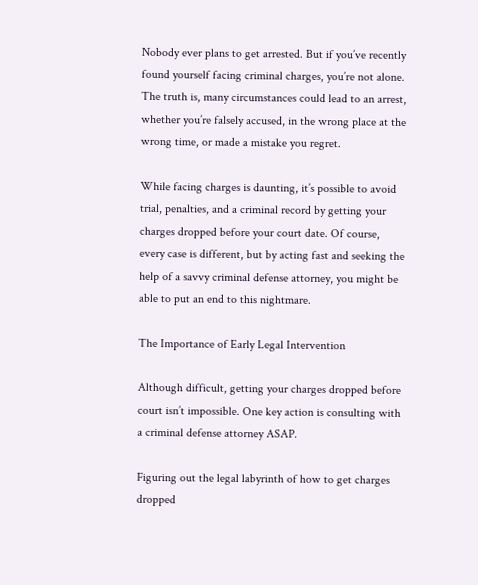Nobody ever plans to get arrested. But if you’ve recently found yourself facing criminal charges, you’re not alone. The truth is, many circumstances could lead to an arrest, whether you’re falsely accused, in the wrong place at the wrong time, or made a mistake you regret.

While facing charges is daunting, it’s possible to avoid trial, penalties, and a criminal record by getting your charges dropped before your court date. Of course, every case is different, but by acting fast and seeking the help of a savvy criminal defense attorney, you might be able to put an end to this nightmare.

The Importance of Early Legal Intervention

Although difficult, getting your charges dropped before court isn’t impossible. One key action is consulting with a criminal defense attorney ASAP.

Figuring out the legal labyrinth of how to get charges dropped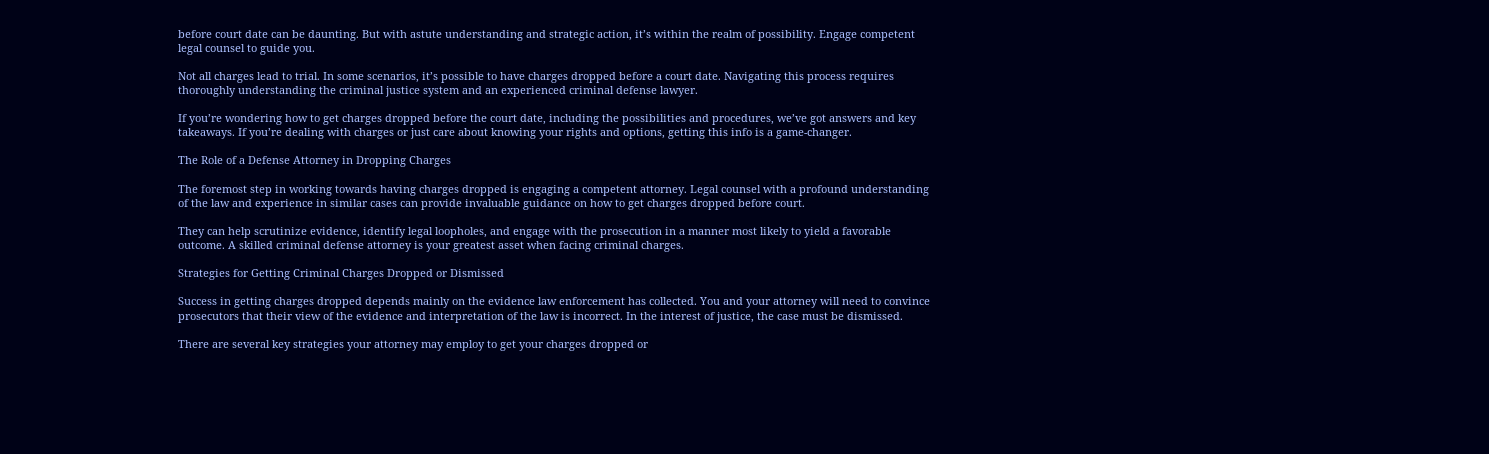before court date can be daunting. But with astute understanding and strategic action, it’s within the realm of possibility. Engage competent legal counsel to guide you.

Not all charges lead to trial. In some scenarios, it’s possible to have charges dropped before a court date. Navigating this process requires thoroughly understanding the criminal justice system and an experienced criminal defense lawyer.

If you’re wondering how to get charges dropped before the court date, including the possibilities and procedures, we’ve got answers and key takeaways. If you’re dealing with charges or just care about knowing your rights and options, getting this info is a game-changer.

The Role of a Defense Attorney in Dropping Charges

The foremost step in working towards having charges dropped is engaging a competent attorney. Legal counsel with a profound understanding of the law and experience in similar cases can provide invaluable guidance on how to get charges dropped before court.

They can help scrutinize evidence, identify legal loopholes, and engage with the prosecution in a manner most likely to yield a favorable outcome. A skilled criminal defense attorney is your greatest asset when facing criminal charges.

Strategies for Getting Criminal Charges Dropped or Dismissed

Success in getting charges dropped depends mainly on the evidence law enforcement has collected. You and your attorney will need to convince prosecutors that their view of the evidence and interpretation of the law is incorrect. In the interest of justice, the case must be dismissed.

There are several key strategies your attorney may employ to get your charges dropped or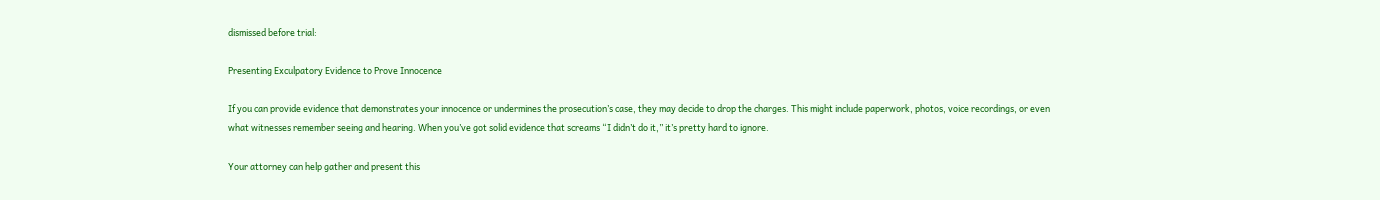dismissed before trial:

Presenting Exculpatory Evidence to Prove Innocence

If you can provide evidence that demonstrates your innocence or undermines the prosecution’s case, they may decide to drop the charges. This might include paperwork, photos, voice recordings, or even what witnesses remember seeing and hearing. When you’ve got solid evidence that screams “I didn’t do it,” it’s pretty hard to ignore.

Your attorney can help gather and present this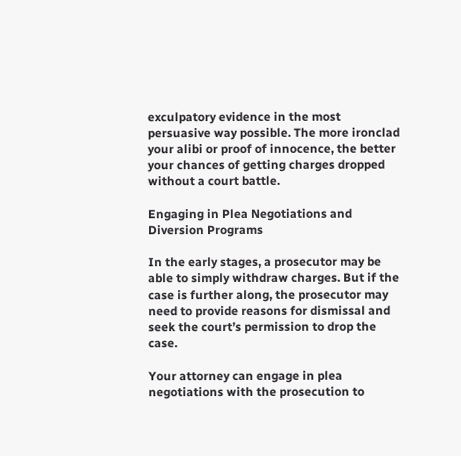exculpatory evidence in the most persuasive way possible. The more ironclad your alibi or proof of innocence, the better your chances of getting charges dropped without a court battle.

Engaging in Plea Negotiations and Diversion Programs

In the early stages, a prosecutor may be able to simply withdraw charges. But if the case is further along, the prosecutor may need to provide reasons for dismissal and seek the court’s permission to drop the case.

Your attorney can engage in plea negotiations with the prosecution to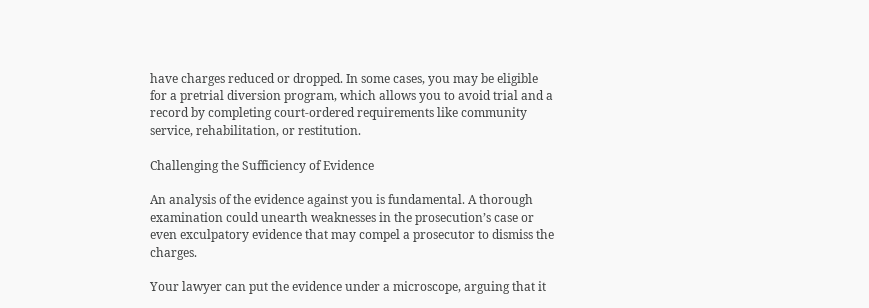have charges reduced or dropped. In some cases, you may be eligible for a pretrial diversion program, which allows you to avoid trial and a record by completing court-ordered requirements like community service, rehabilitation, or restitution.

Challenging the Sufficiency of Evidence

An analysis of the evidence against you is fundamental. A thorough examination could unearth weaknesses in the prosecution’s case or even exculpatory evidence that may compel a prosecutor to dismiss the charges.

Your lawyer can put the evidence under a microscope, arguing that it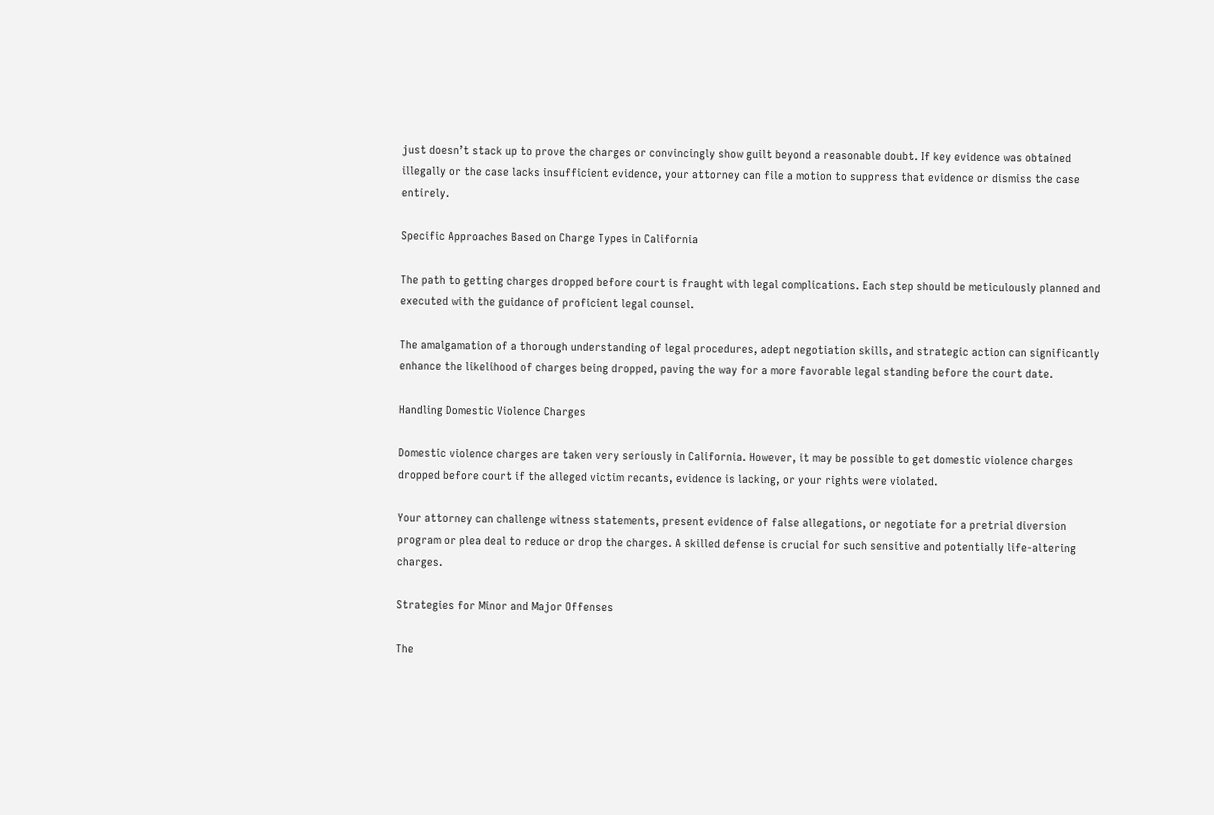just doesn’t stack up to prove the charges or convincingly show guilt beyond a reasonable doubt. If key evidence was obtained illegally or the case lacks insufficient evidence, your attorney can file a motion to suppress that evidence or dismiss the case entirely.

Specific Approaches Based on Charge Types in California

The path to getting charges dropped before court is fraught with legal complications. Each step should be meticulously planned and executed with the guidance of proficient legal counsel.

The amalgamation of a thorough understanding of legal procedures, adept negotiation skills, and strategic action can significantly enhance the likelihood of charges being dropped, paving the way for a more favorable legal standing before the court date.

Handling Domestic Violence Charges

Domestic violence charges are taken very seriously in California. However, it may be possible to get domestic violence charges dropped before court if the alleged victim recants, evidence is lacking, or your rights were violated.

Your attorney can challenge witness statements, present evidence of false allegations, or negotiate for a pretrial diversion program or plea deal to reduce or drop the charges. A skilled defense is crucial for such sensitive and potentially life-altering charges.

Strategies for Minor and Major Offenses

The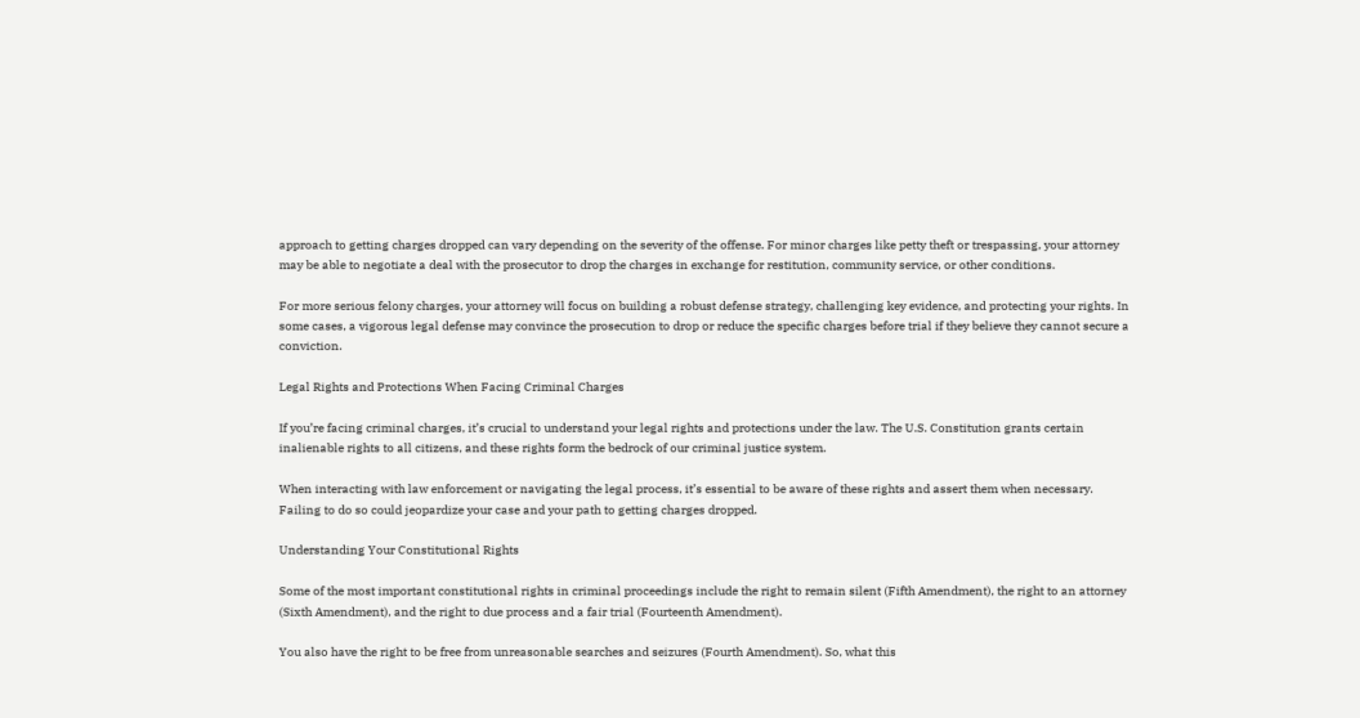approach to getting charges dropped can vary depending on the severity of the offense. For minor charges like petty theft or trespassing, your attorney may be able to negotiate a deal with the prosecutor to drop the charges in exchange for restitution, community service, or other conditions.

For more serious felony charges, your attorney will focus on building a robust defense strategy, challenging key evidence, and protecting your rights. In some cases, a vigorous legal defense may convince the prosecution to drop or reduce the specific charges before trial if they believe they cannot secure a conviction.

Legal Rights and Protections When Facing Criminal Charges

If you’re facing criminal charges, it’s crucial to understand your legal rights and protections under the law. The U.S. Constitution grants certain inalienable rights to all citizens, and these rights form the bedrock of our criminal justice system.

When interacting with law enforcement or navigating the legal process, it’s essential to be aware of these rights and assert them when necessary. Failing to do so could jeopardize your case and your path to getting charges dropped.

Understanding Your Constitutional Rights

Some of the most important constitutional rights in criminal proceedings include the right to remain silent (Fifth Amendment), the right to an attorney (Sixth Amendment), and the right to due process and a fair trial (Fourteenth Amendment).

You also have the right to be free from unreasonable searches and seizures (Fourth Amendment). So, what this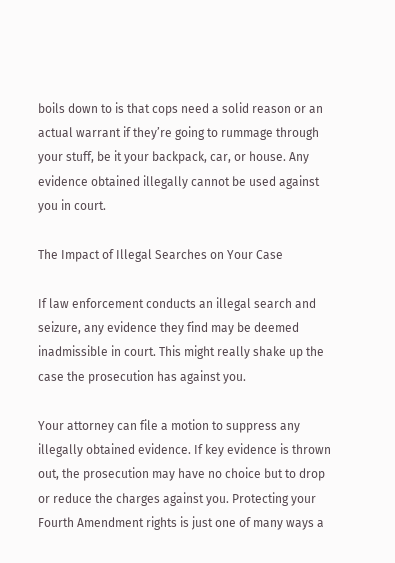boils down to is that cops need a solid reason or an actual warrant if they’re going to rummage through your stuff, be it your backpack, car, or house. Any evidence obtained illegally cannot be used against you in court.

The Impact of Illegal Searches on Your Case

If law enforcement conducts an illegal search and seizure, any evidence they find may be deemed inadmissible in court. This might really shake up the case the prosecution has against you.

Your attorney can file a motion to suppress any illegally obtained evidence. If key evidence is thrown out, the prosecution may have no choice but to drop or reduce the charges against you. Protecting your Fourth Amendment rights is just one of many ways a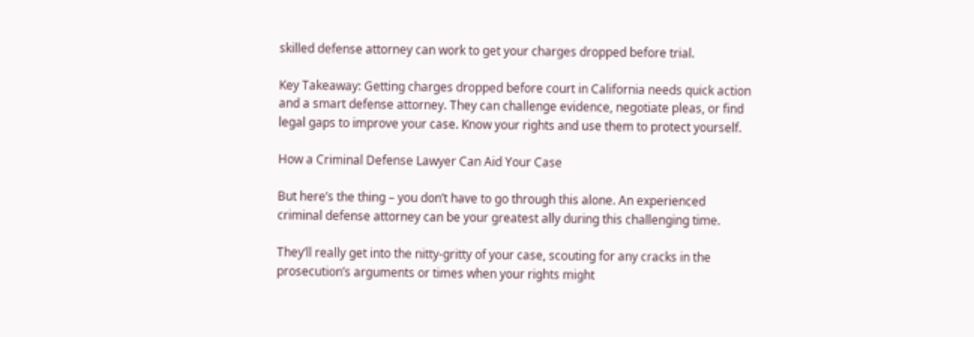skilled defense attorney can work to get your charges dropped before trial.

Key Takeaway: Getting charges dropped before court in California needs quick action and a smart defense attorney. They can challenge evidence, negotiate pleas, or find legal gaps to improve your case. Know your rights and use them to protect yourself.

How a Criminal Defense Lawyer Can Aid Your Case

But here’s the thing – you don’t have to go through this alone. An experienced criminal defense attorney can be your greatest ally during this challenging time.

They’ll really get into the nitty-gritty of your case, scouting for any cracks in the prosecution’s arguments or times when your rights might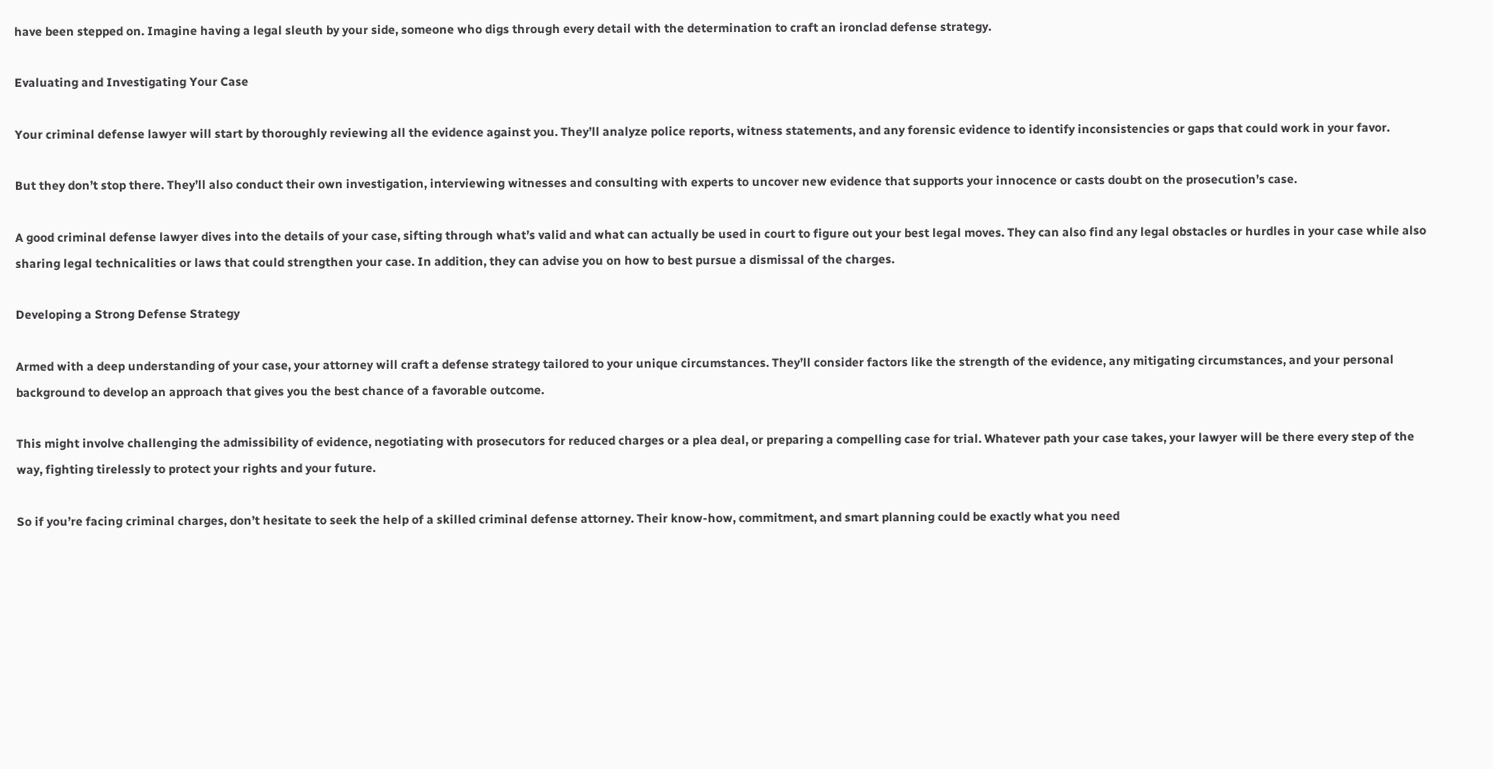have been stepped on. Imagine having a legal sleuth by your side, someone who digs through every detail with the determination to craft an ironclad defense strategy.

Evaluating and Investigating Your Case

Your criminal defense lawyer will start by thoroughly reviewing all the evidence against you. They’ll analyze police reports, witness statements, and any forensic evidence to identify inconsistencies or gaps that could work in your favor.

But they don’t stop there. They’ll also conduct their own investigation, interviewing witnesses and consulting with experts to uncover new evidence that supports your innocence or casts doubt on the prosecution’s case.

A good criminal defense lawyer dives into the details of your case, sifting through what’s valid and what can actually be used in court to figure out your best legal moves. They can also find any legal obstacles or hurdles in your case while also sharing legal technicalities or laws that could strengthen your case. In addition, they can advise you on how to best pursue a dismissal of the charges.

Developing a Strong Defense Strategy

Armed with a deep understanding of your case, your attorney will craft a defense strategy tailored to your unique circumstances. They’ll consider factors like the strength of the evidence, any mitigating circumstances, and your personal background to develop an approach that gives you the best chance of a favorable outcome.

This might involve challenging the admissibility of evidence, negotiating with prosecutors for reduced charges or a plea deal, or preparing a compelling case for trial. Whatever path your case takes, your lawyer will be there every step of the way, fighting tirelessly to protect your rights and your future.

So if you’re facing criminal charges, don’t hesitate to seek the help of a skilled criminal defense attorney. Their know-how, commitment, and smart planning could be exactly what you need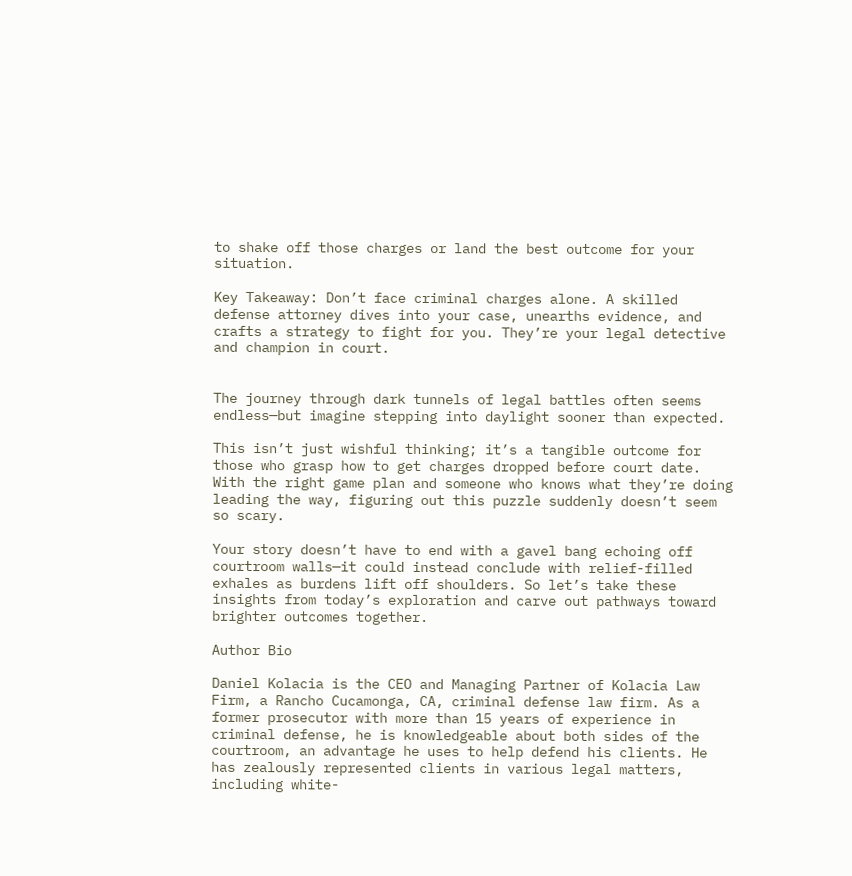to shake off those charges or land the best outcome for your situation.

Key Takeaway: Don’t face criminal charges alone. A skilled defense attorney dives into your case, unearths evidence, and crafts a strategy to fight for you. They’re your legal detective and champion in court.


The journey through dark tunnels of legal battles often seems endless—but imagine stepping into daylight sooner than expected.

This isn’t just wishful thinking; it’s a tangible outcome for those who grasp how to get charges dropped before court date. With the right game plan and someone who knows what they’re doing leading the way, figuring out this puzzle suddenly doesn’t seem so scary.

Your story doesn’t have to end with a gavel bang echoing off courtroom walls—it could instead conclude with relief-filled exhales as burdens lift off shoulders. So let’s take these insights from today’s exploration and carve out pathways toward brighter outcomes together.

Author Bio

Daniel Kolacia is the CEO and Managing Partner of Kolacia Law Firm, a Rancho Cucamonga, CA, criminal defense law firm. As a former prosecutor with more than 15 years of experience in criminal defense, he is knowledgeable about both sides of the courtroom, an advantage he uses to help defend his clients. He has zealously represented clients in various legal matters, including white-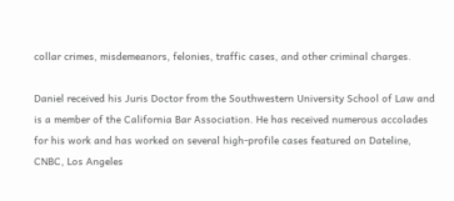collar crimes, misdemeanors, felonies, traffic cases, and other criminal charges.

Daniel received his Juris Doctor from the Southwestern University School of Law and is a member of the California Bar Association. He has received numerous accolades for his work and has worked on several high-profile cases featured on Dateline, CNBC, Los Angeles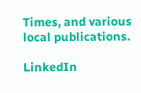Times, and various local publications.

LinkedIn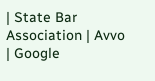| State Bar Association | Avvo | Google